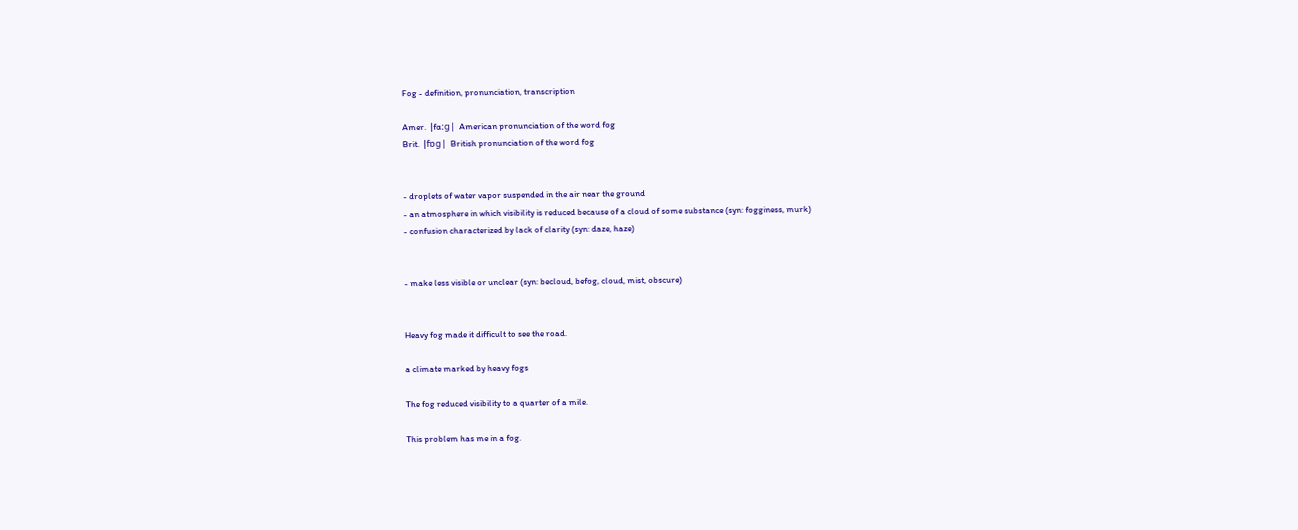Fog - definition, pronunciation, transcription

Amer.  |fɑːɡ|  American pronunciation of the word fog
Brit.  |fɒɡ|  British pronunciation of the word fog


- droplets of water vapor suspended in the air near the ground
- an atmosphere in which visibility is reduced because of a cloud of some substance (syn: fogginess, murk)
- confusion characterized by lack of clarity (syn: daze, haze)


- make less visible or unclear (syn: becloud, befog, cloud, mist, obscure)


Heavy fog made it difficult to see the road.

a climate marked by heavy fogs

The fog reduced visibility to a quarter of a mile.

This problem has me in a fog.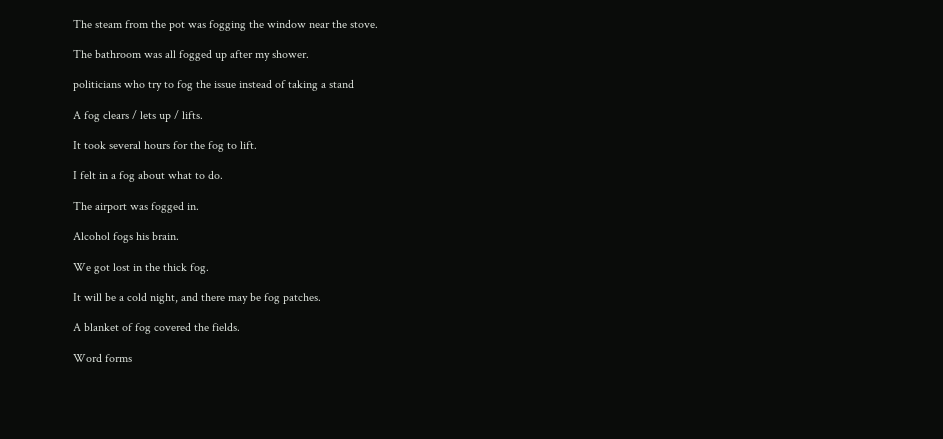The steam from the pot was fogging the window near the stove.

The bathroom was all fogged up after my shower.

politicians who try to fog the issue instead of taking a stand

A fog clears / lets up / lifts.

It took several hours for the fog to lift.

I felt in a fog about what to do.

The airport was fogged in.

Alcohol fogs his brain.

We got lost in the thick fog.

It will be a cold night, and there may be fog patches.

A blanket of fog covered the fields.

Word forms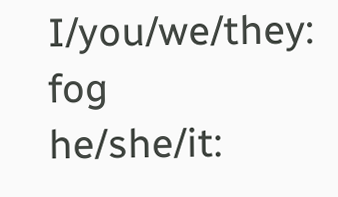I/you/we/they: fog
he/she/it: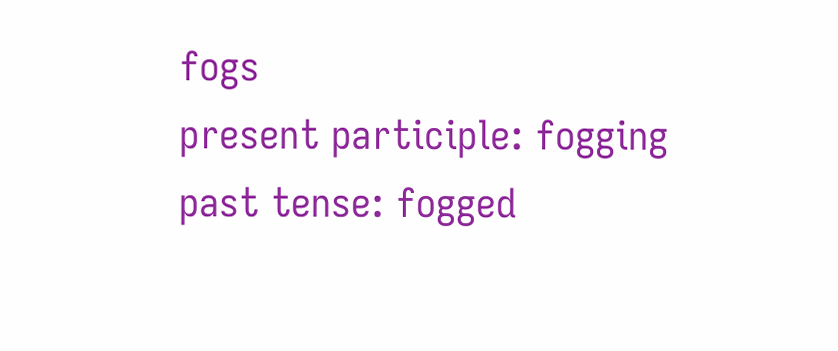fogs
present participle: fogging
past tense: fogged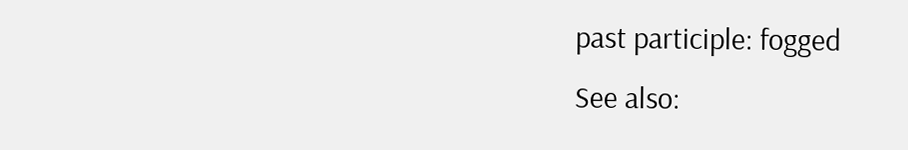past participle: fogged
See also: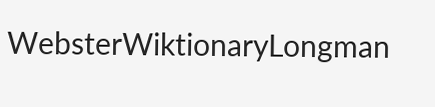WebsterWiktionaryLongman